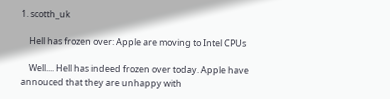1. scotth_uk

    Hell has frozen over: Apple are moving to Intel CPUs

    Well.... Hell has indeed frozen over today. Apple have annouced that they are unhappy with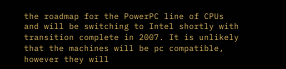the roadmap for the PowerPC line of CPUs and will be switching to Intel shortly with transition complete in 2007. It is unlikely that the machines will be pc compatible, however they will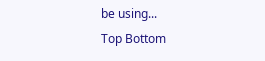be using...
Top Bottom